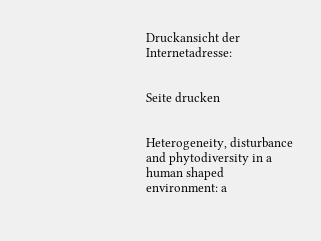Druckansicht der Internetadresse:


Seite drucken


Heterogeneity, disturbance and phytodiversity in a human shaped environment: a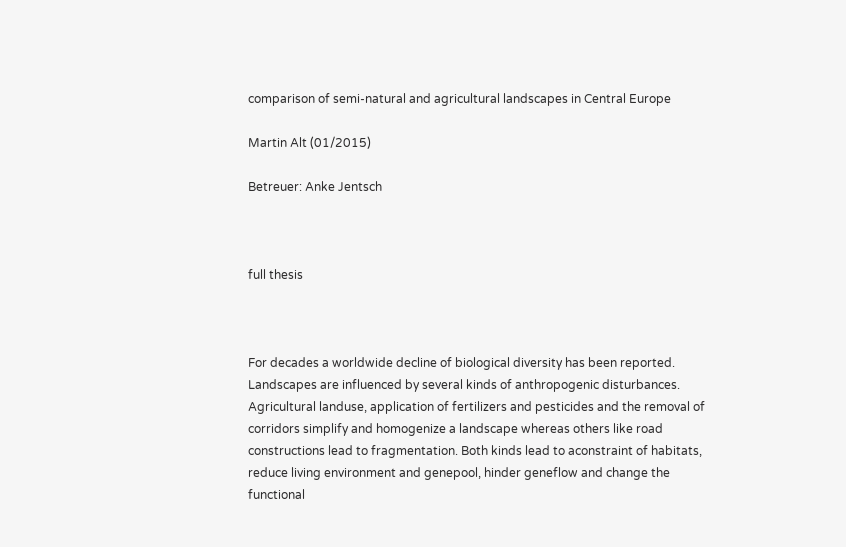comparison of semi-natural and agricultural landscapes in Central Europe

Martin Alt (01/2015)

Betreuer: Anke Jentsch



full thesis



For decades a worldwide decline of biological diversity has been reported. Landscapes are influenced by several kinds of anthropogenic disturbances. Agricultural landuse, application of fertilizers and pesticides and the removal of corridors simplify and homogenize a landscape whereas others like road constructions lead to fragmentation. Both kinds lead to aconstraint of habitats, reduce living environment and genepool, hinder geneflow and change the functional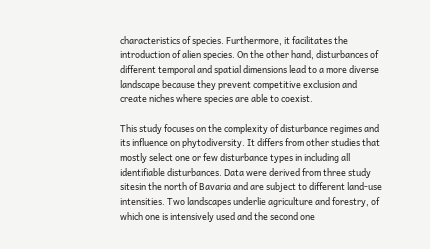characteristics of species. Furthermore, it facilitates the introduction of alien species. On the other hand, disturbances of different temporal and spatial dimensions lead to a more diverse landscape because they prevent competitive exclusion and create niches where species are able to coexist.

This study focuses on the complexity of disturbance regimes and its influence on phytodiversity. It differs from other studies that mostly select one or few disturbance types in including all identifiable disturbances. Data were derived from three study sitesin the north of Bavaria and are subject to different land-use intensities. Two landscapes underlie agriculture and forestry, of which one is intensively used and the second one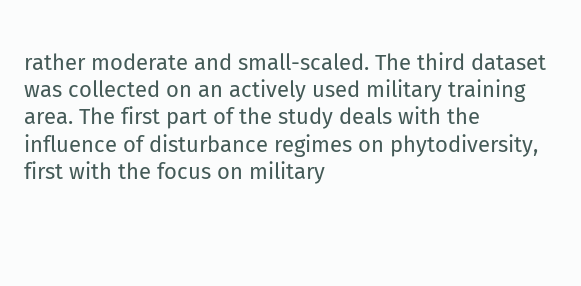rather moderate and small-scaled. The third dataset was collected on an actively used military training area. The first part of the study deals with the influence of disturbance regimes on phytodiversity, first with the focus on military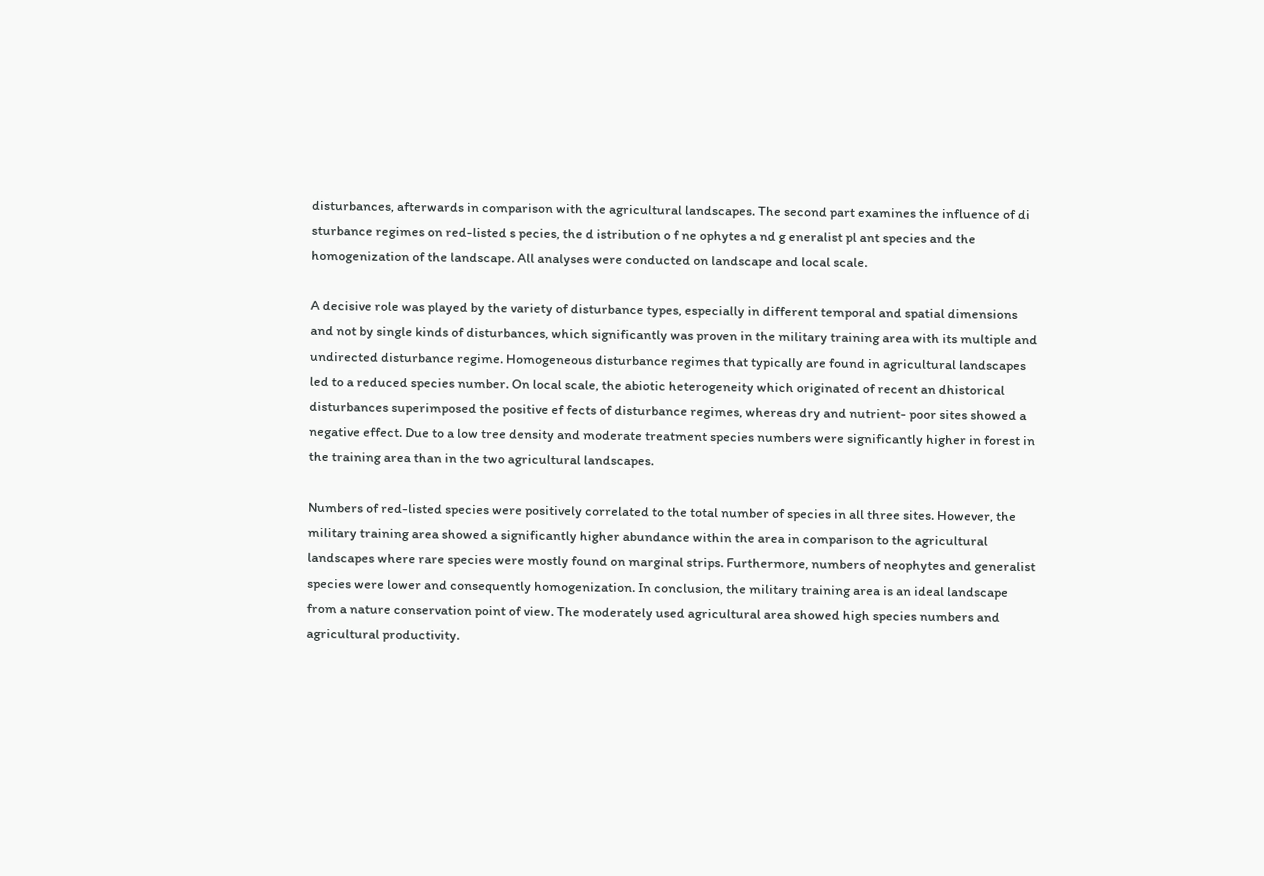disturbances, afterwards in comparison with the agricultural landscapes. The second part examines the influence of di sturbance regimes on red-listed s pecies, the d istribution o f ne ophytes a nd g eneralist pl ant species and the homogenization of the landscape. All analyses were conducted on landscape and local scale.

A decisive role was played by the variety of disturbance types, especially in different temporal and spatial dimensions and not by single kinds of disturbances, which significantly was proven in the military training area with its multiple and undirected disturbance regime. Homogeneous disturbance regimes that typically are found in agricultural landscapes led to a reduced species number. On local scale, the abiotic heterogeneity which originated of recent an dhistorical disturbances superimposed the positive ef fects of disturbance regimes, whereas dry and nutrient- poor sites showed a negative effect. Due to a low tree density and moderate treatment species numbers were significantly higher in forest in the training area than in the two agricultural landscapes.

Numbers of red-listed species were positively correlated to the total number of species in all three sites. However, the military training area showed a significantly higher abundance within the area in comparison to the agricultural landscapes where rare species were mostly found on marginal strips. Furthermore, numbers of neophytes and generalist species were lower and consequently homogenization. In conclusion, the military training area is an ideal landscape from a nature conservation point of view. The moderately used agricultural area showed high species numbers and agricultural productivity.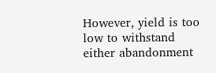However, yield is too low to withstand either abandonment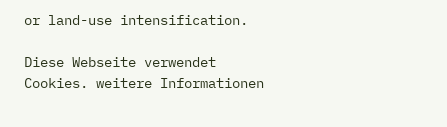or land-use intensification.

Diese Webseite verwendet Cookies. weitere Informationen